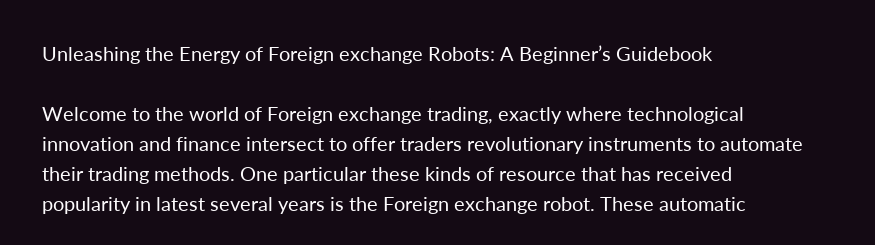Unleashing the Energy of Foreign exchange Robots: A Beginner’s Guidebook

Welcome to the world of Foreign exchange trading, exactly where technological innovation and finance intersect to offer traders revolutionary instruments to automate their trading methods. One particular these kinds of resource that has received popularity in latest several years is the Foreign exchange robot. These automatic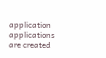application applications are created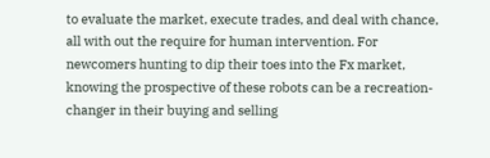to evaluate the market, execute trades, and deal with chance, all with out the require for human intervention. For newcomers hunting to dip their toes into the Fx market, knowing the prospective of these robots can be a recreation-changer in their buying and selling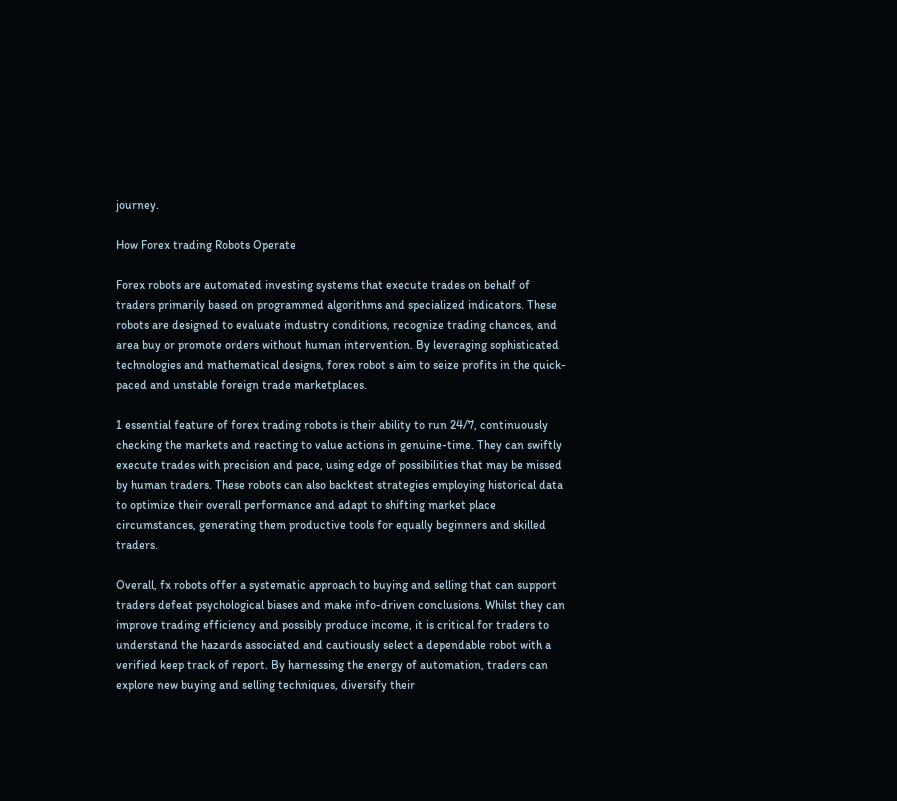journey.

How Forex trading Robots Operate

Forex robots are automated investing systems that execute trades on behalf of traders primarily based on programmed algorithms and specialized indicators. These robots are designed to evaluate industry conditions, recognize trading chances, and area buy or promote orders without human intervention. By leveraging sophisticated technologies and mathematical designs, forex robot s aim to seize profits in the quick-paced and unstable foreign trade marketplaces.

1 essential feature of forex trading robots is their ability to run 24/7, continuously checking the markets and reacting to value actions in genuine-time. They can swiftly execute trades with precision and pace, using edge of possibilities that may be missed by human traders. These robots can also backtest strategies employing historical data to optimize their overall performance and adapt to shifting market place circumstances, generating them productive tools for equally beginners and skilled traders.

Overall, fx robots offer a systematic approach to buying and selling that can support traders defeat psychological biases and make info-driven conclusions. Whilst they can improve trading efficiency and possibly produce income, it is critical for traders to understand the hazards associated and cautiously select a dependable robot with a verified keep track of report. By harnessing the energy of automation, traders can explore new buying and selling techniques, diversify their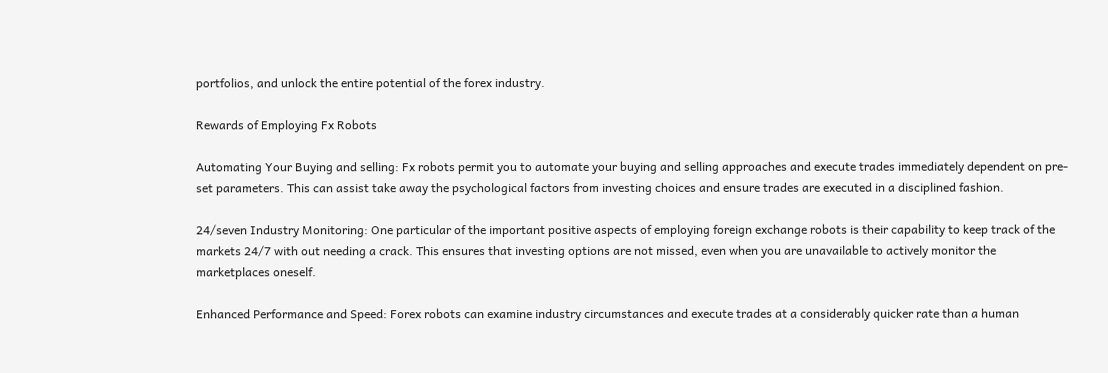portfolios, and unlock the entire potential of the forex industry.

Rewards of Employing Fx Robots

Automating Your Buying and selling: Fx robots permit you to automate your buying and selling approaches and execute trades immediately dependent on pre-set parameters. This can assist take away the psychological factors from investing choices and ensure trades are executed in a disciplined fashion.

24/seven Industry Monitoring: One particular of the important positive aspects of employing foreign exchange robots is their capability to keep track of the markets 24/7 with out needing a crack. This ensures that investing options are not missed, even when you are unavailable to actively monitor the marketplaces oneself.

Enhanced Performance and Speed: Forex robots can examine industry circumstances and execute trades at a considerably quicker rate than a human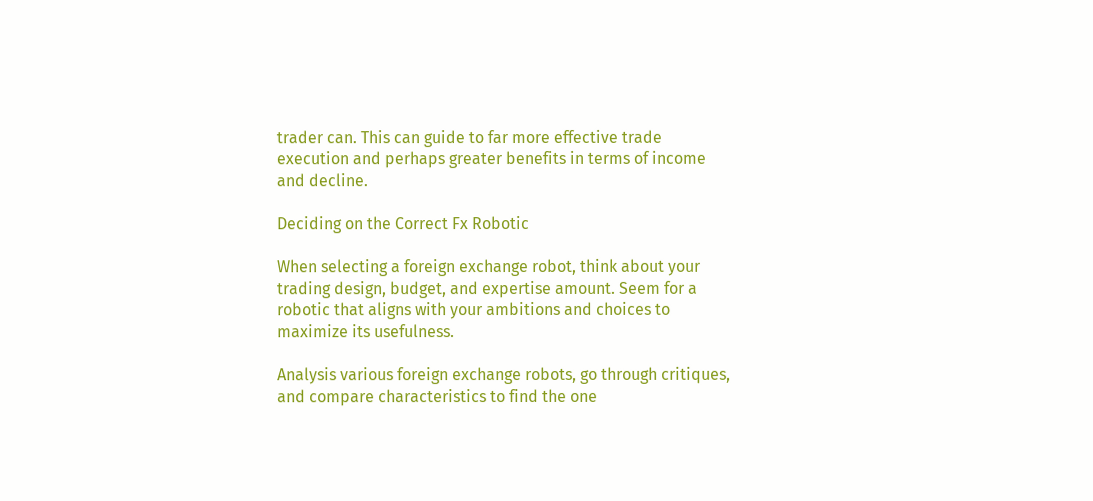trader can. This can guide to far more effective trade execution and perhaps greater benefits in terms of income and decline.

Deciding on the Correct Fx Robotic

When selecting a foreign exchange robot, think about your trading design, budget, and expertise amount. Seem for a robotic that aligns with your ambitions and choices to maximize its usefulness.

Analysis various foreign exchange robots, go through critiques, and compare characteristics to find the one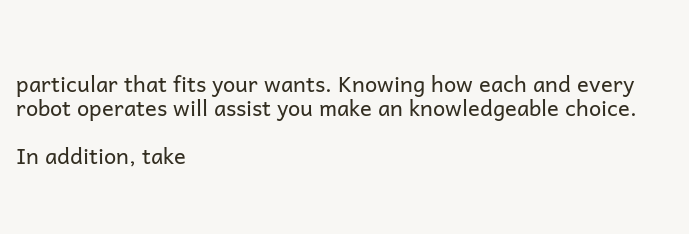particular that fits your wants. Knowing how each and every robot operates will assist you make an knowledgeable choice.

In addition, take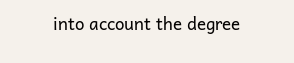into account the degree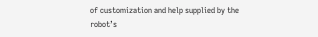of customization and help supplied by the robot’s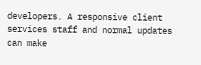developers. A responsive client services staff and normal updates can make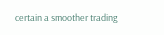certain a smoother trading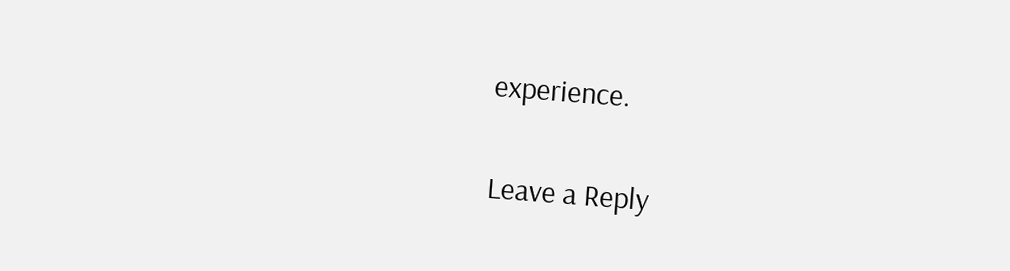experience.

Leave a Reply